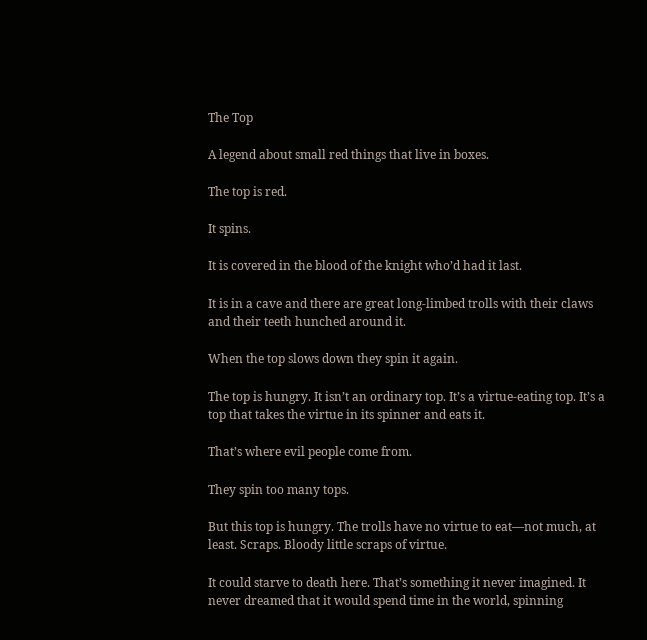The Top

A legend about small red things that live in boxes.

The top is red.

It spins.

It is covered in the blood of the knight who’d had it last.

It is in a cave and there are great long-limbed trolls with their claws and their teeth hunched around it.

When the top slows down they spin it again.

The top is hungry. It isn’t an ordinary top. It’s a virtue-eating top. It’s a top that takes the virtue in its spinner and eats it.

That’s where evil people come from.

They spin too many tops.

But this top is hungry. The trolls have no virtue to eat—not much, at least. Scraps. Bloody little scraps of virtue.

It could starve to death here. That’s something it never imagined. It never dreamed that it would spend time in the world, spinning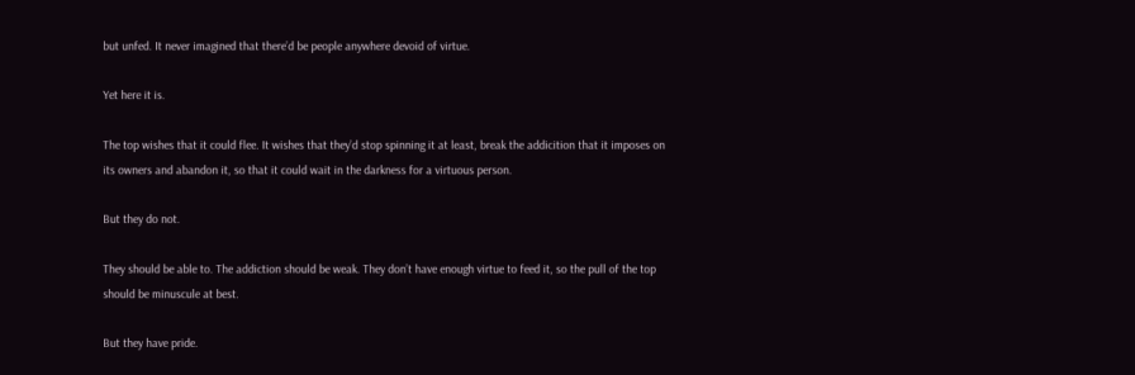but unfed. It never imagined that there’d be people anywhere devoid of virtue.

Yet here it is.

The top wishes that it could flee. It wishes that they’d stop spinning it at least, break the addicition that it imposes on its owners and abandon it, so that it could wait in the darkness for a virtuous person.

But they do not.

They should be able to. The addiction should be weak. They don’t have enough virtue to feed it, so the pull of the top should be minuscule at best.

But they have pride.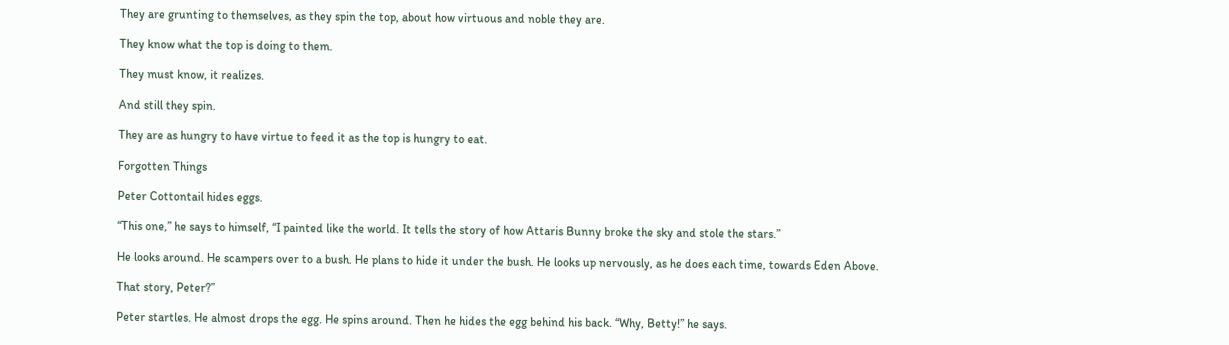They are grunting to themselves, as they spin the top, about how virtuous and noble they are.

They know what the top is doing to them.

They must know, it realizes.

And still they spin.

They are as hungry to have virtue to feed it as the top is hungry to eat.

Forgotten Things

Peter Cottontail hides eggs.

“This one,” he says to himself, “I painted like the world. It tells the story of how Attaris Bunny broke the sky and stole the stars.”

He looks around. He scampers over to a bush. He plans to hide it under the bush. He looks up nervously, as he does each time, towards Eden Above.

That story, Peter?”

Peter startles. He almost drops the egg. He spins around. Then he hides the egg behind his back. “Why, Betty!” he says.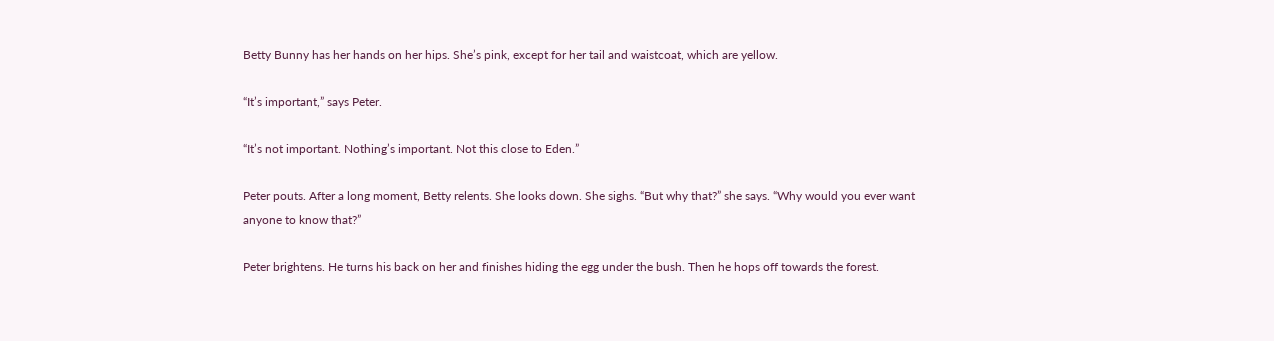Betty Bunny has her hands on her hips. She’s pink, except for her tail and waistcoat, which are yellow.

“It’s important,” says Peter.

“It’s not important. Nothing’s important. Not this close to Eden.”

Peter pouts. After a long moment, Betty relents. She looks down. She sighs. “But why that?” she says. “Why would you ever want anyone to know that?”

Peter brightens. He turns his back on her and finishes hiding the egg under the bush. Then he hops off towards the forest.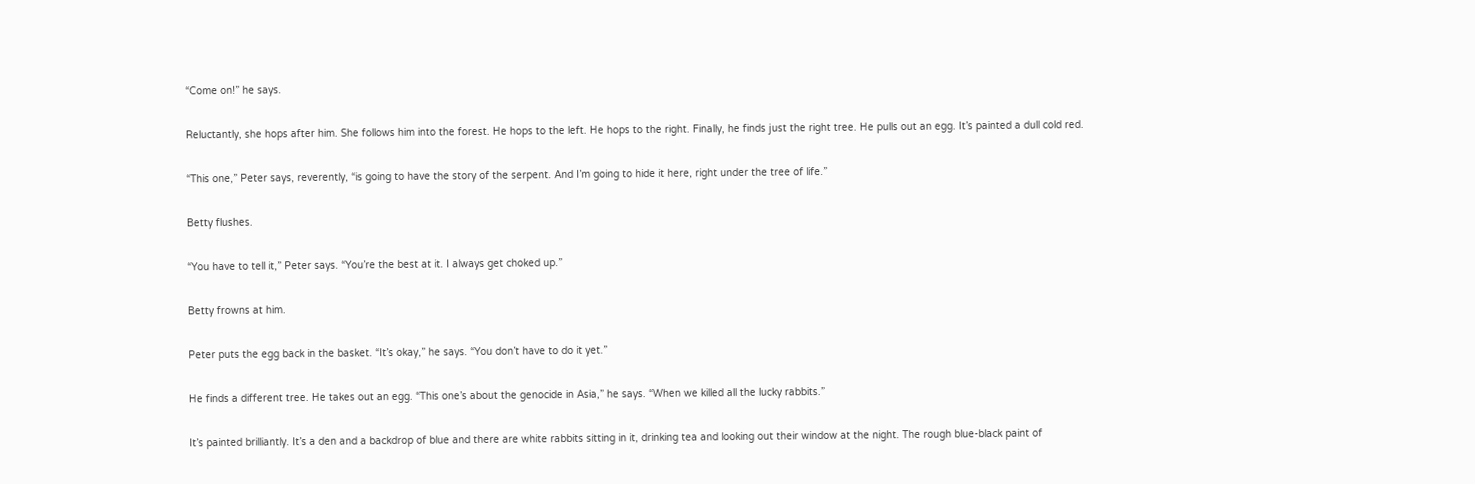“Come on!” he says.

Reluctantly, she hops after him. She follows him into the forest. He hops to the left. He hops to the right. Finally, he finds just the right tree. He pulls out an egg. It’s painted a dull cold red.

“This one,” Peter says, reverently, “is going to have the story of the serpent. And I’m going to hide it here, right under the tree of life.”

Betty flushes.

“You have to tell it,” Peter says. “You’re the best at it. I always get choked up.”

Betty frowns at him.

Peter puts the egg back in the basket. “It’s okay,” he says. “You don’t have to do it yet.”

He finds a different tree. He takes out an egg. “This one’s about the genocide in Asia,” he says. “When we killed all the lucky rabbits.”

It’s painted brilliantly. It’s a den and a backdrop of blue and there are white rabbits sitting in it, drinking tea and looking out their window at the night. The rough blue-black paint of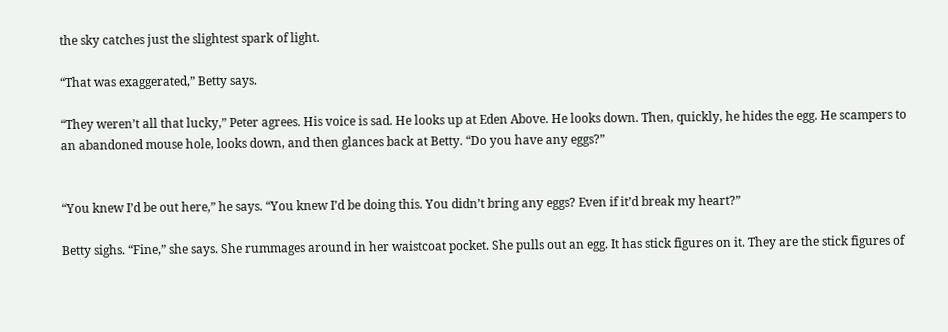the sky catches just the slightest spark of light.

“That was exaggerated,” Betty says.

“They weren’t all that lucky,” Peter agrees. His voice is sad. He looks up at Eden Above. He looks down. Then, quickly, he hides the egg. He scampers to an abandoned mouse hole, looks down, and then glances back at Betty. “Do you have any eggs?”


“You knew I’d be out here,” he says. “You knew I’d be doing this. You didn’t bring any eggs? Even if it’d break my heart?”

Betty sighs. “Fine,” she says. She rummages around in her waistcoat pocket. She pulls out an egg. It has stick figures on it. They are the stick figures of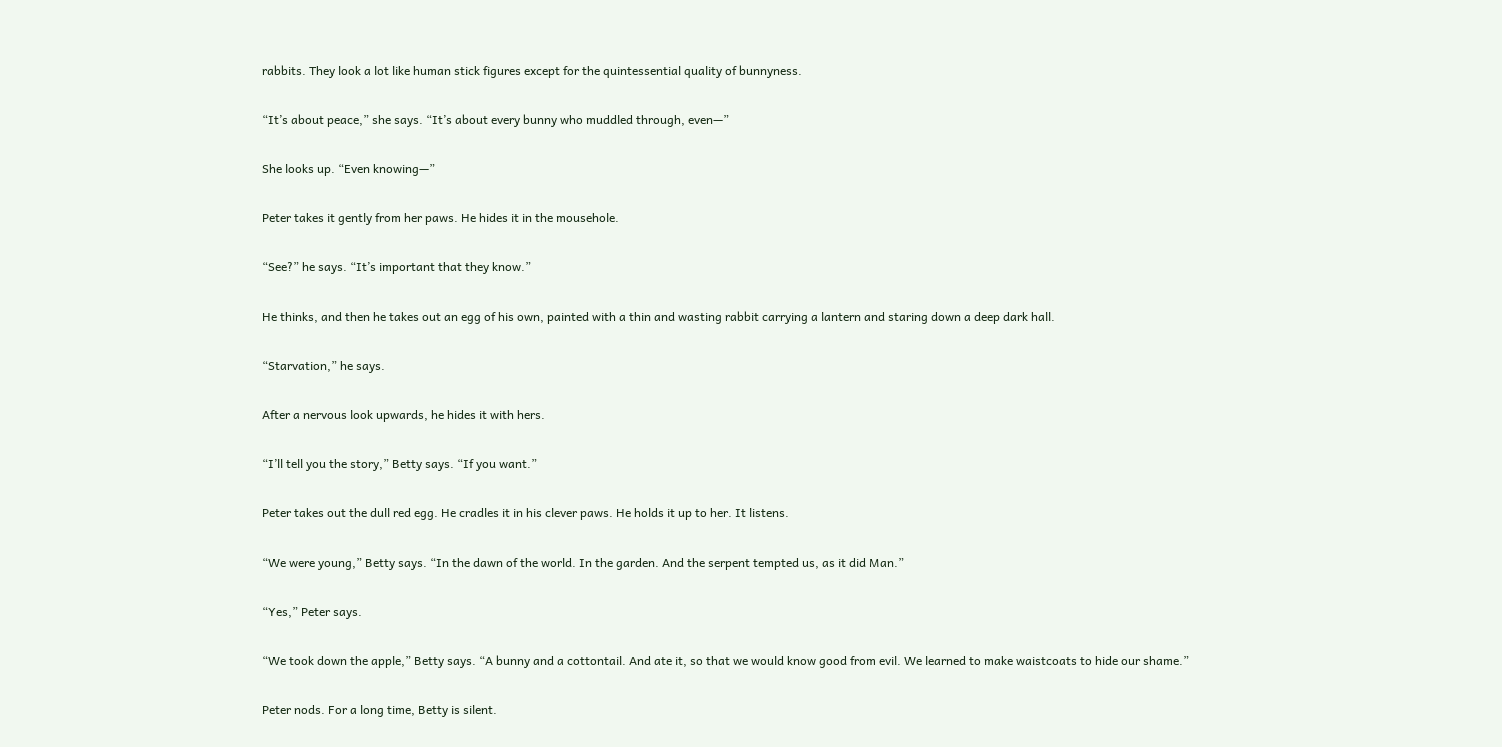rabbits. They look a lot like human stick figures except for the quintessential quality of bunnyness.

“It’s about peace,” she says. “It’s about every bunny who muddled through, even—”

She looks up. “Even knowing—”

Peter takes it gently from her paws. He hides it in the mousehole.

“See?” he says. “It’s important that they know.”

He thinks, and then he takes out an egg of his own, painted with a thin and wasting rabbit carrying a lantern and staring down a deep dark hall.

“Starvation,” he says.

After a nervous look upwards, he hides it with hers.

“I’ll tell you the story,” Betty says. “If you want.”

Peter takes out the dull red egg. He cradles it in his clever paws. He holds it up to her. It listens.

“We were young,” Betty says. “In the dawn of the world. In the garden. And the serpent tempted us, as it did Man.”

“Yes,” Peter says.

“We took down the apple,” Betty says. “A bunny and a cottontail. And ate it, so that we would know good from evil. We learned to make waistcoats to hide our shame.”

Peter nods. For a long time, Betty is silent.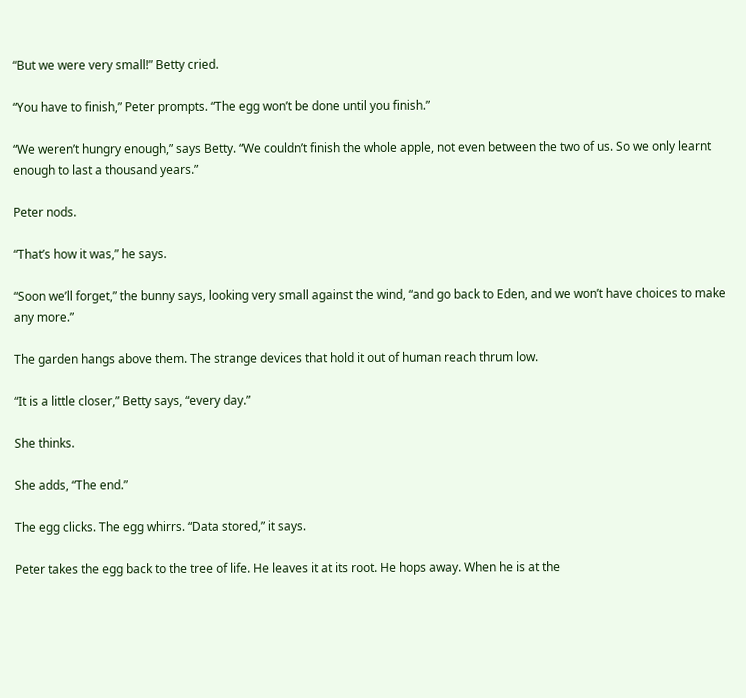“But we were very small!” Betty cried.

“You have to finish,” Peter prompts. “The egg won’t be done until you finish.”

“We weren’t hungry enough,” says Betty. “We couldn’t finish the whole apple, not even between the two of us. So we only learnt enough to last a thousand years.”

Peter nods.

“That’s how it was,” he says.

“Soon we’ll forget,” the bunny says, looking very small against the wind, “and go back to Eden, and we won’t have choices to make any more.”

The garden hangs above them. The strange devices that hold it out of human reach thrum low.

“It is a little closer,” Betty says, “every day.”

She thinks.

She adds, “The end.”

The egg clicks. The egg whirrs. “Data stored,” it says.

Peter takes the egg back to the tree of life. He leaves it at its root. He hops away. When he is at the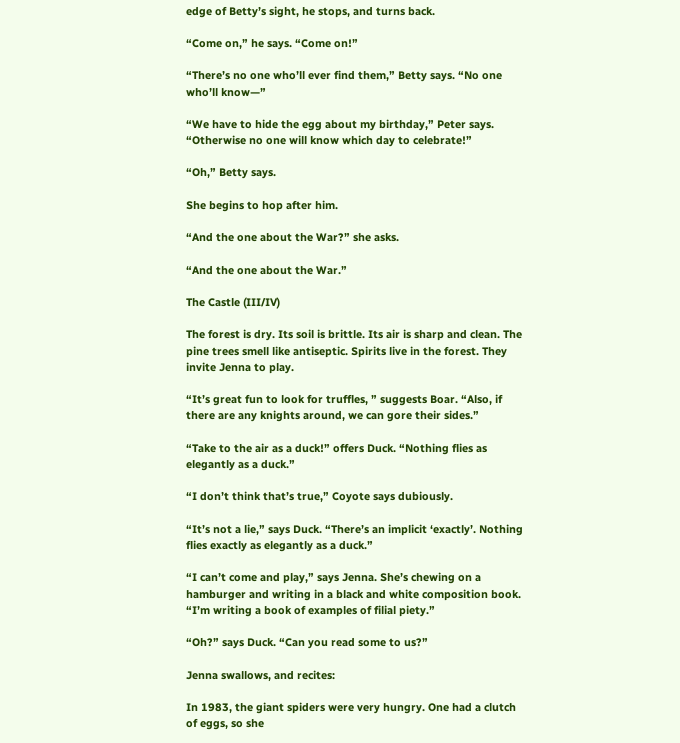edge of Betty’s sight, he stops, and turns back.

“Come on,” he says. “Come on!”

“There’s no one who’ll ever find them,” Betty says. “No one who’ll know—”

“We have to hide the egg about my birthday,” Peter says. “Otherwise no one will know which day to celebrate!”

“Oh,” Betty says.

She begins to hop after him.

“And the one about the War?” she asks.

“And the one about the War.”

The Castle (III/IV)

The forest is dry. Its soil is brittle. Its air is sharp and clean. The pine trees smell like antiseptic. Spirits live in the forest. They invite Jenna to play.

“It’s great fun to look for truffles, ” suggests Boar. “Also, if there are any knights around, we can gore their sides.”

“Take to the air as a duck!” offers Duck. “Nothing flies as elegantly as a duck.”

“I don’t think that’s true,” Coyote says dubiously.

“It’s not a lie,” says Duck. “There’s an implicit ‘exactly’. Nothing flies exactly as elegantly as a duck.”

“I can’t come and play,” says Jenna. She’s chewing on a hamburger and writing in a black and white composition book. “I’m writing a book of examples of filial piety.”

“Oh?” says Duck. “Can you read some to us?”

Jenna swallows, and recites:

In 1983, the giant spiders were very hungry. One had a clutch of eggs, so she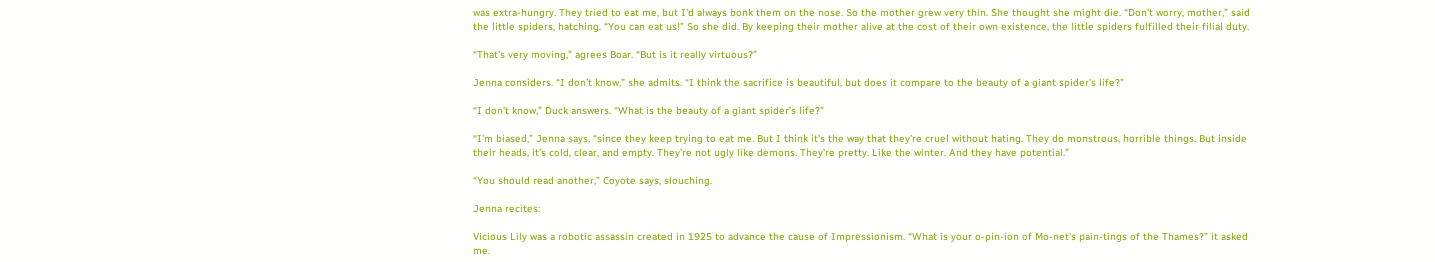was extra-hungry. They tried to eat me, but I’d always bonk them on the nose. So the mother grew very thin. She thought she might die. “Don’t worry, mother,” said the little spiders, hatching. “You can eat us!” So she did. By keeping their mother alive at the cost of their own existence, the little spiders fulfilled their filial duty.

“That’s very moving,” agrees Boar. “But is it really virtuous?”

Jenna considers. “I don’t know,” she admits. “I think the sacrifice is beautiful, but does it compare to the beauty of a giant spider’s life?”

“I don’t know,” Duck answers. “What is the beauty of a giant spider’s life?”

“I’m biased,” Jenna says, “since they keep trying to eat me. But I think it’s the way that they’re cruel without hating. They do monstrous, horrible things. But inside their heads, it’s cold, clear, and empty. They’re not ugly like demons. They’re pretty. Like the winter. And they have potential.”

“You should read another,” Coyote says, slouching.

Jenna recites:

Vicious Lily was a robotic assassin created in 1925 to advance the cause of Impressionism. “What is your o-pin-ion of Mo-net’s pain-tings of the Thames?” it asked me.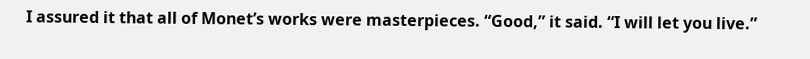I assured it that all of Monet’s works were masterpieces. “Good,” it said. “I will let you live.”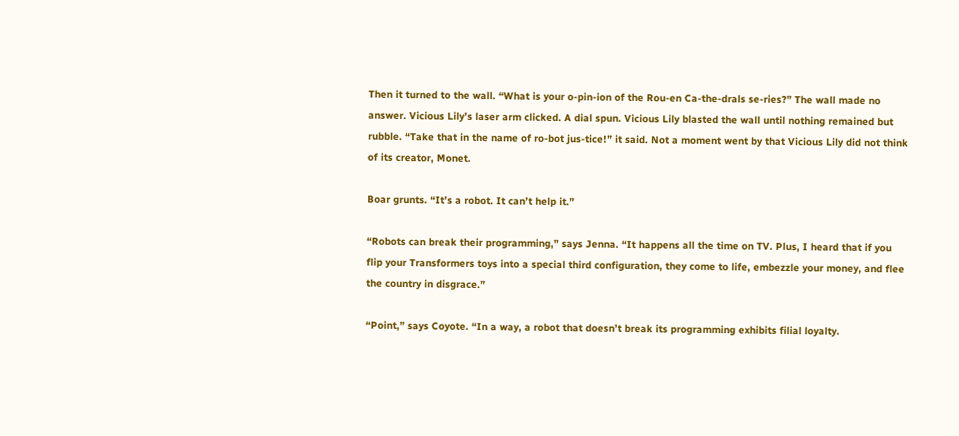Then it turned to the wall. “What is your o-pin-ion of the Rou-en Ca-the-drals se-ries?” The wall made no answer. Vicious Lily’s laser arm clicked. A dial spun. Vicious Lily blasted the wall until nothing remained but rubble. “Take that in the name of ro-bot jus-tice!” it said. Not a moment went by that Vicious Lily did not think of its creator, Monet.

Boar grunts. “It’s a robot. It can’t help it.”

“Robots can break their programming,” says Jenna. “It happens all the time on TV. Plus, I heard that if you flip your Transformers toys into a special third configuration, they come to life, embezzle your money, and flee the country in disgrace.”

“Point,” says Coyote. “In a way, a robot that doesn’t break its programming exhibits filial loyalty.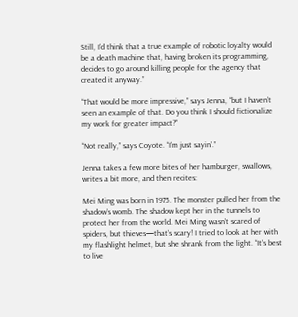Still, I’d think that a true example of robotic loyalty would be a death machine that, having broken its programming, decides to go around killing people for the agency that created it anyway.”

“That would be more impressive,” says Jenna, “but I haven’t seen an example of that. Do you think I should fictionalize my work for greater impact?”

“Not really,” says Coyote. “I’m just sayin’.”

Jenna takes a few more bites of her hamburger, swallows, writes a bit more, and then recites:

Mei Ming was born in 1975. The monster pulled her from the shadow’s womb. The shadow kept her in the tunnels to protect her from the world. Mei Ming wasn’t scared of spiders, but thieves—that’s scary! I tried to look at her with my flashlight helmet, but she shrank from the light. “It’s best to live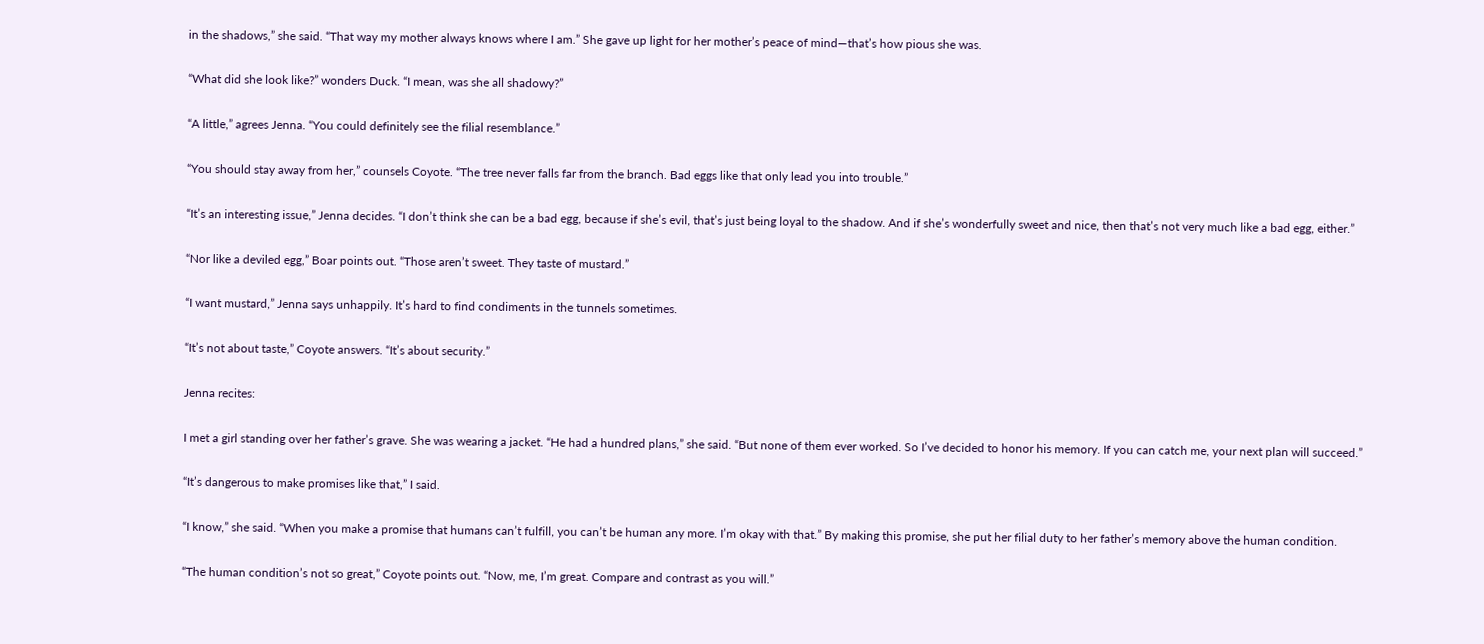in the shadows,” she said. “That way my mother always knows where I am.” She gave up light for her mother’s peace of mind—that’s how pious she was.

“What did she look like?” wonders Duck. “I mean, was she all shadowy?”

“A little,” agrees Jenna. “You could definitely see the filial resemblance.”

“You should stay away from her,” counsels Coyote. “The tree never falls far from the branch. Bad eggs like that only lead you into trouble.”

“It’s an interesting issue,” Jenna decides. “I don’t think she can be a bad egg, because if she’s evil, that’s just being loyal to the shadow. And if she’s wonderfully sweet and nice, then that’s not very much like a bad egg, either.”

“Nor like a deviled egg,” Boar points out. “Those aren’t sweet. They taste of mustard.”

“I want mustard,” Jenna says unhappily. It’s hard to find condiments in the tunnels sometimes.

“It’s not about taste,” Coyote answers. “It’s about security.”

Jenna recites:

I met a girl standing over her father’s grave. She was wearing a jacket. “He had a hundred plans,” she said. “But none of them ever worked. So I’ve decided to honor his memory. If you can catch me, your next plan will succeed.”

“It’s dangerous to make promises like that,” I said.

“I know,” she said. “When you make a promise that humans can’t fulfill, you can’t be human any more. I’m okay with that.” By making this promise, she put her filial duty to her father’s memory above the human condition.

“The human condition’s not so great,” Coyote points out. “Now, me, I’m great. Compare and contrast as you will.”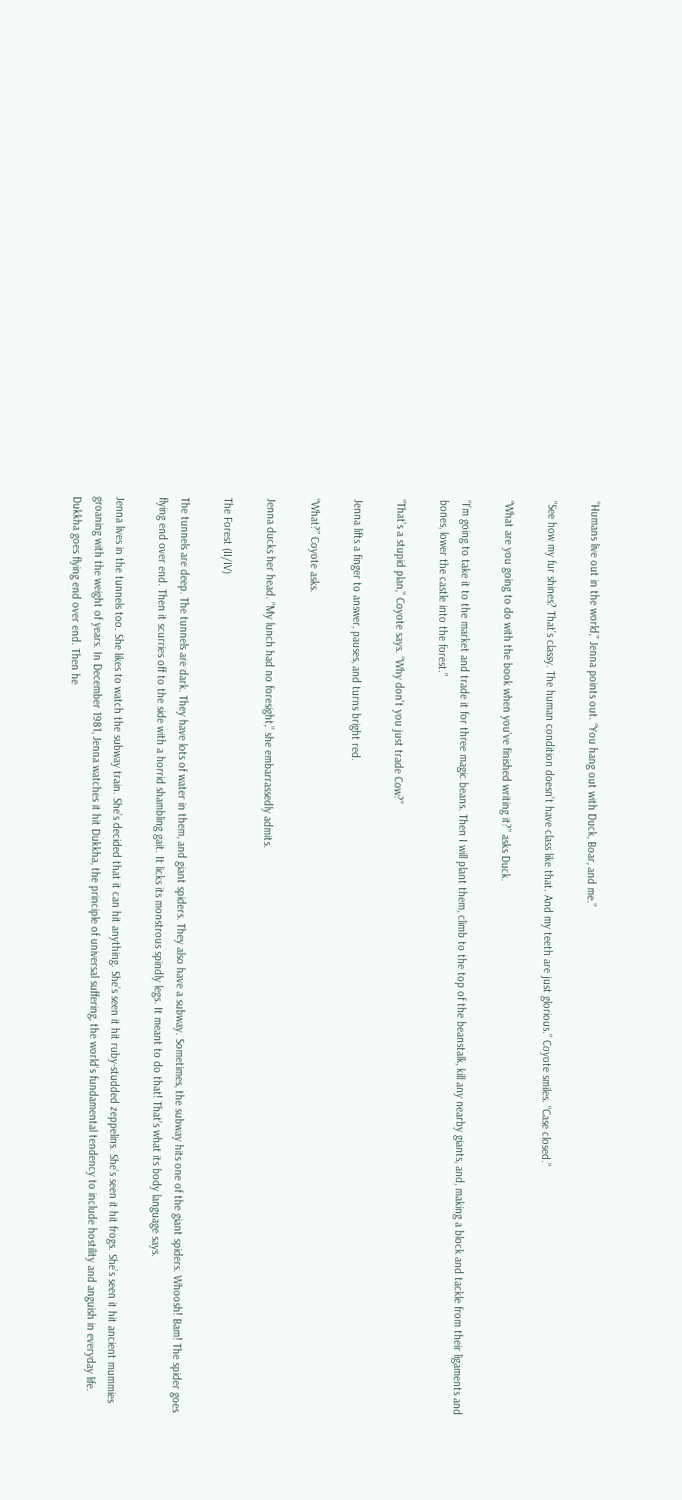“Humans live out in the world,” Jenna points out. “You hang out with Duck, Boar, and me.”

“See how my fur shines? That’s classy. The human condition doesn’t have class like that. And my teeth are just glorious.” Coyote smiles. “Case closed.”

“What are you going to do with the book when you’ve finished writing it?” asks Duck.

“I’m going to take it to the market and trade it for three magic beans. Then I will plant them, climb to the top of the beanstalk, kill any nearby giants, and, making a block and tackle from their ligaments and bones, lower the castle into the forest.”

“That’s a stupid plan,” Coyote says. “Why don’t you just trade Cow?”

Jenna lifts a finger to answer, pauses, and turns bright red.

“What?” Coyote asks.

Jenna ducks her head. “My lunch had no foresight,” she embarrassedly admits.

The Forest (II/IV)

The tunnels are deep. The tunnels are dark. They have lots of water in them, and giant spiders. They also have a subway. Sometimes, the subway hits one of the giant spiders. Whoosh! Bam! The spider goes flying end over end. Then it scurries off to the side with a horrid shambling gait. It licks its monstrous spindly legs. It meant to do that! That’s what its body language says.

Jenna lives in the tunnels too. She likes to watch the subway train. She’s decided that it can hit anything. She’s seen it hit ruby-studded zeppelins. She’s seen it hit frogs. She’s seen it hit ancient mummies groaning with the weight of years. In December 1981, Jenna watches it hit Dukkha, the principle of universal suffering, the world’s fundamental tendency to include hostility and anguish in everyday life. Dukkha goes flying end over end. Then he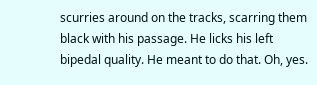scurries around on the tracks, scarring them black with his passage. He licks his left bipedal quality. He meant to do that. Oh, yes.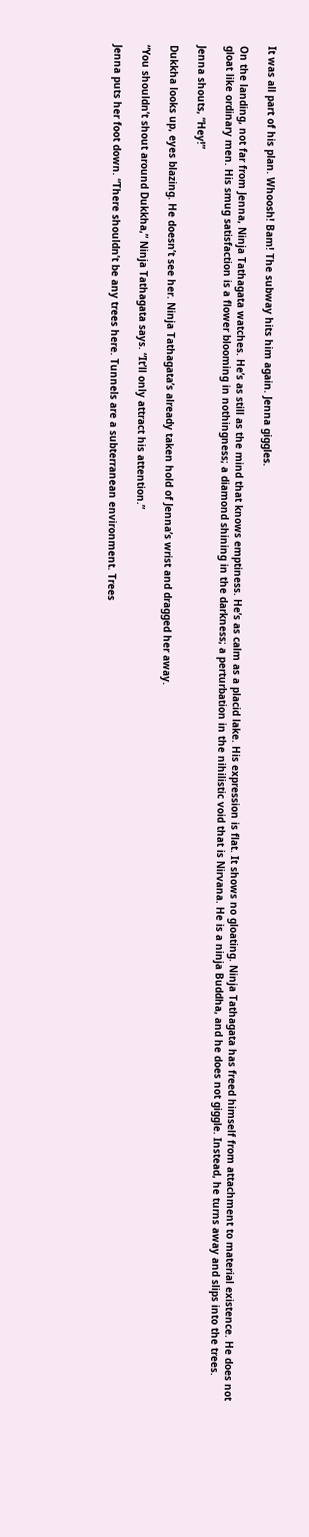It was all part of his plan. Whoosh! Bam! The subway hits him again. Jenna giggles.

On the landing, not far from Jenna, Ninja Tathagata watches. He’s as still as the mind that knows emptiness. He’s as calm as a placid lake. His expression is flat. It shows no gloating. Ninja Tathagata has freed himself from attachment to material existence. He does not gloat like ordinary men. His smug satisfaction is a flower blooming in nothingness; a diamond shining in the darkness; a perturbation in the nihilistic void that is Nirvana. He is a ninja Buddha, and he does not giggle. Instead, he turns away and slips into the trees.

Jenna shouts, “Hey!”

Dukkha looks up, eyes blazing. He doesn’t see her. Ninja Tathagata’s already taken hold of Jenna’s wrist and dragged her away.

“You shouldn’t shout around Dukkha,” Ninja Tathagata says. “It’ll only attract his attention.”

Jenna puts her foot down. “There shouldn’t be any trees here. Tunnels are a subterranean environment. Trees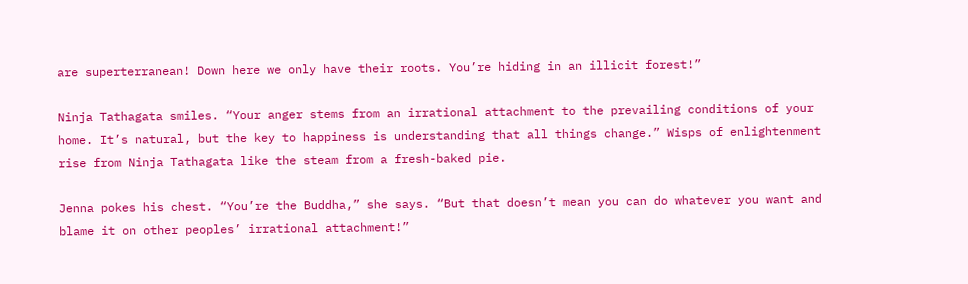are superterranean! Down here we only have their roots. You’re hiding in an illicit forest!”

Ninja Tathagata smiles. “Your anger stems from an irrational attachment to the prevailing conditions of your home. It’s natural, but the key to happiness is understanding that all things change.” Wisps of enlightenment rise from Ninja Tathagata like the steam from a fresh-baked pie.

Jenna pokes his chest. “You’re the Buddha,” she says. “But that doesn’t mean you can do whatever you want and blame it on other peoples’ irrational attachment!”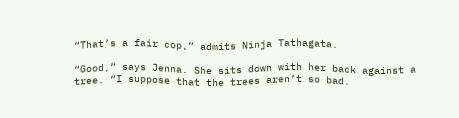“That’s a fair cop,” admits Ninja Tathagata.

“Good,” says Jenna. She sits down with her back against a tree. “I suppose that the trees aren’t so bad.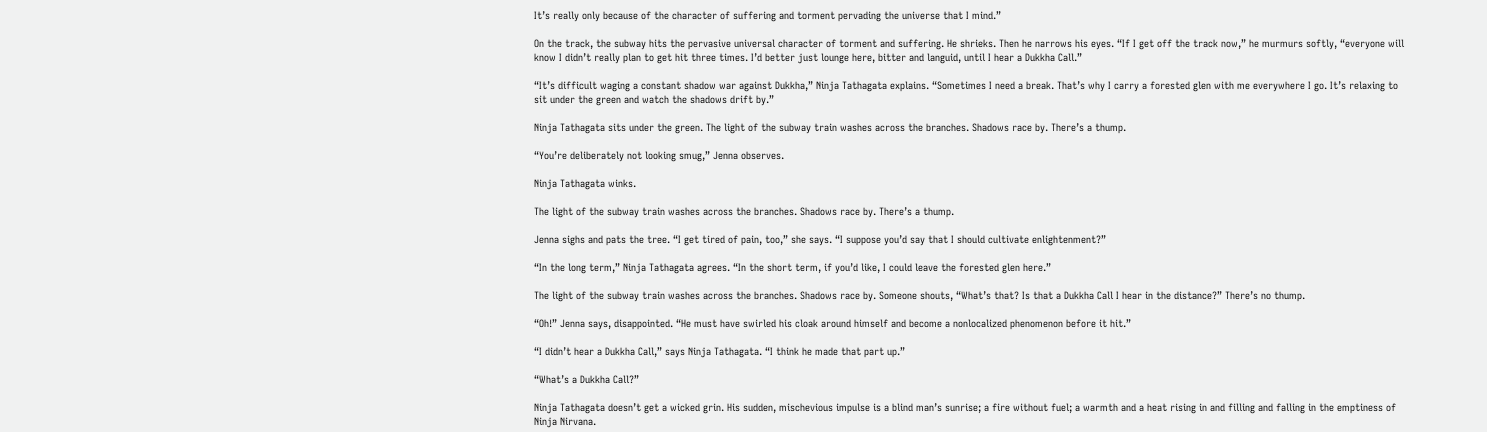It’s really only because of the character of suffering and torment pervading the universe that I mind.”

On the track, the subway hits the pervasive universal character of torment and suffering. He shrieks. Then he narrows his eyes. “If I get off the track now,” he murmurs softly, “everyone will know I didn’t really plan to get hit three times. I’d better just lounge here, bitter and languid, until I hear a Dukkha Call.”

“It’s difficult waging a constant shadow war against Dukkha,” Ninja Tathagata explains. “Sometimes I need a break. That’s why I carry a forested glen with me everywhere I go. It’s relaxing to sit under the green and watch the shadows drift by.”

Ninja Tathagata sits under the green. The light of the subway train washes across the branches. Shadows race by. There’s a thump.

“You’re deliberately not looking smug,” Jenna observes.

Ninja Tathagata winks.

The light of the subway train washes across the branches. Shadows race by. There’s a thump.

Jenna sighs and pats the tree. “I get tired of pain, too,” she says. “I suppose you’d say that I should cultivate enlightenment?”

“In the long term,” Ninja Tathagata agrees. “In the short term, if you’d like, I could leave the forested glen here.”

The light of the subway train washes across the branches. Shadows race by. Someone shouts, “What’s that? Is that a Dukkha Call I hear in the distance?” There’s no thump.

“Oh!” Jenna says, disappointed. “He must have swirled his cloak around himself and become a nonlocalized phenomenon before it hit.”

“I didn’t hear a Dukkha Call,” says Ninja Tathagata. “I think he made that part up.”

“What’s a Dukkha Call?”

Ninja Tathagata doesn’t get a wicked grin. His sudden, mischevious impulse is a blind man’s sunrise; a fire without fuel; a warmth and a heat rising in and filling and falling in the emptiness of Ninja Nirvana.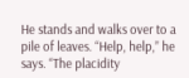He stands and walks over to a pile of leaves. “Help, help,” he says. “The placidity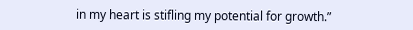in my heart is stifling my potential for growth.”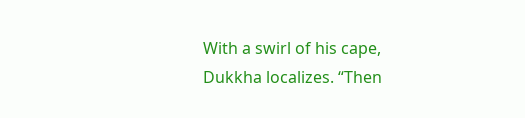With a swirl of his cape, Dukkha localizes. “Then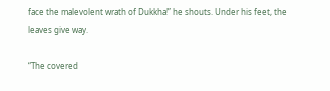face the malevolent wrath of Dukkha!” he shouts. Under his feet, the leaves give way.

“The covered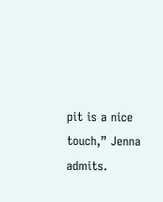pit is a nice touch,” Jenna admits.